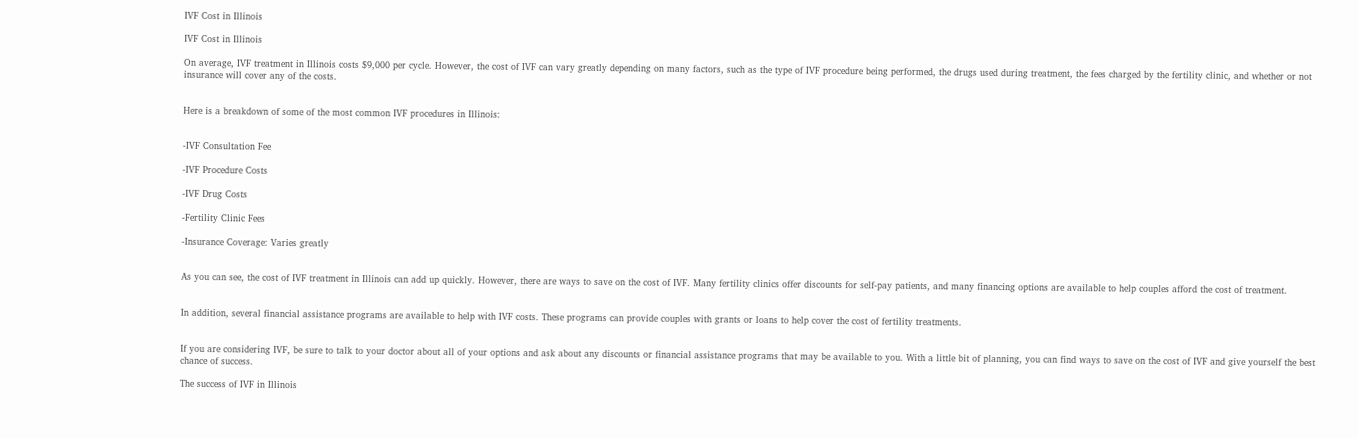IVF Cost in Illinois

IVF Cost in Illinois

On average, IVF treatment in Illinois costs $9,000 per cycle. However, the cost of IVF can vary greatly depending on many factors, such as the type of IVF procedure being performed, the drugs used during treatment, the fees charged by the fertility clinic, and whether or not insurance will cover any of the costs.


Here is a breakdown of some of the most common IVF procedures in Illinois:


-IVF Consultation Fee

-IVF Procedure Costs

-IVF Drug Costs

-Fertility Clinic Fees

-Insurance Coverage: Varies greatly


As you can see, the cost of IVF treatment in Illinois can add up quickly. However, there are ways to save on the cost of IVF. Many fertility clinics offer discounts for self-pay patients, and many financing options are available to help couples afford the cost of treatment.


In addition, several financial assistance programs are available to help with IVF costs. These programs can provide couples with grants or loans to help cover the cost of fertility treatments.


If you are considering IVF, be sure to talk to your doctor about all of your options and ask about any discounts or financial assistance programs that may be available to you. With a little bit of planning, you can find ways to save on the cost of IVF and give yourself the best chance of success.

The success of IVF in Illinois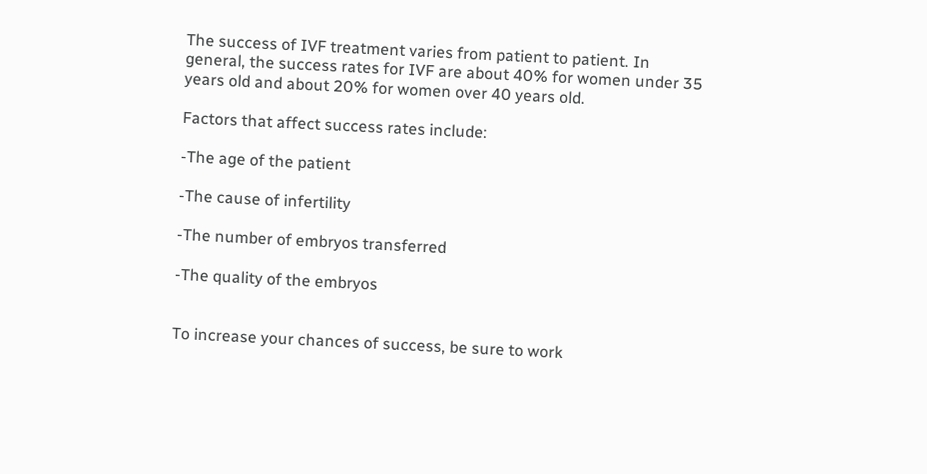The success of IVF treatment varies from patient to patient. In general, the success rates for IVF are about 40% for women under 35 years old and about 20% for women over 40 years old.

Factors that affect success rates include:

-The age of the patient

-The cause of infertility

-The number of embryos transferred

-The quality of the embryos


To increase your chances of success, be sure to work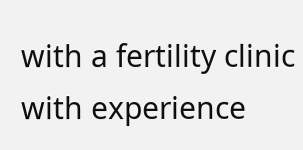with a fertility clinic with experience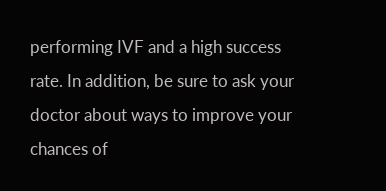performing IVF and a high success rate. In addition, be sure to ask your doctor about ways to improve your chances of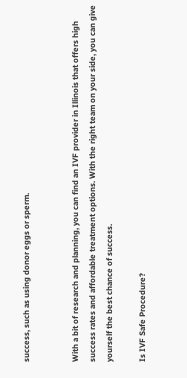success, such as using donor eggs or sperm.


With a bit of research and planning, you can find an IVF provider in Illinois that offers high success rates and affordable treatment options. With the right team on your side, you can give yourself the best chance of success.

Is IVF Safe Procedure?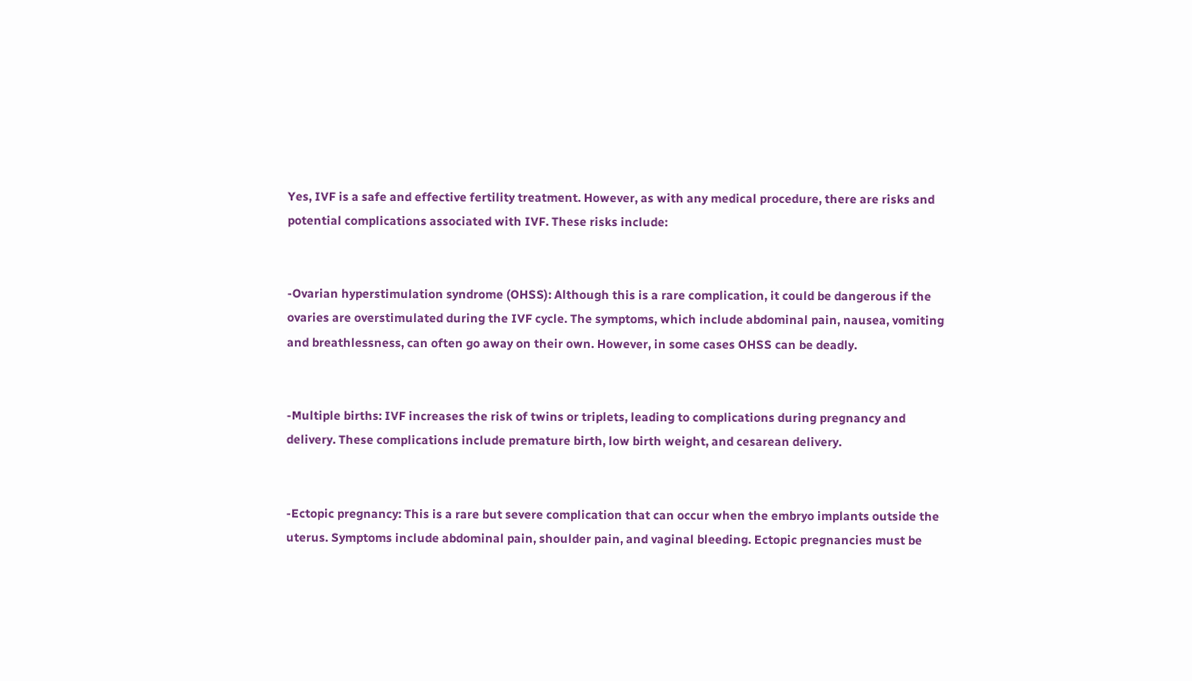Yes, IVF is a safe and effective fertility treatment. However, as with any medical procedure, there are risks and potential complications associated with IVF. These risks include:


-Ovarian hyperstimulation syndrome (OHSS): Although this is a rare complication, it could be dangerous if the ovaries are overstimulated during the IVF cycle. The symptoms, which include abdominal pain, nausea, vomiting and breathlessness, can often go away on their own. However, in some cases OHSS can be deadly.


-Multiple births: IVF increases the risk of twins or triplets, leading to complications during pregnancy and delivery. These complications include premature birth, low birth weight, and cesarean delivery.


-Ectopic pregnancy: This is a rare but severe complication that can occur when the embryo implants outside the uterus. Symptoms include abdominal pain, shoulder pain, and vaginal bleeding. Ectopic pregnancies must be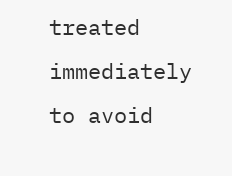treated immediately to avoid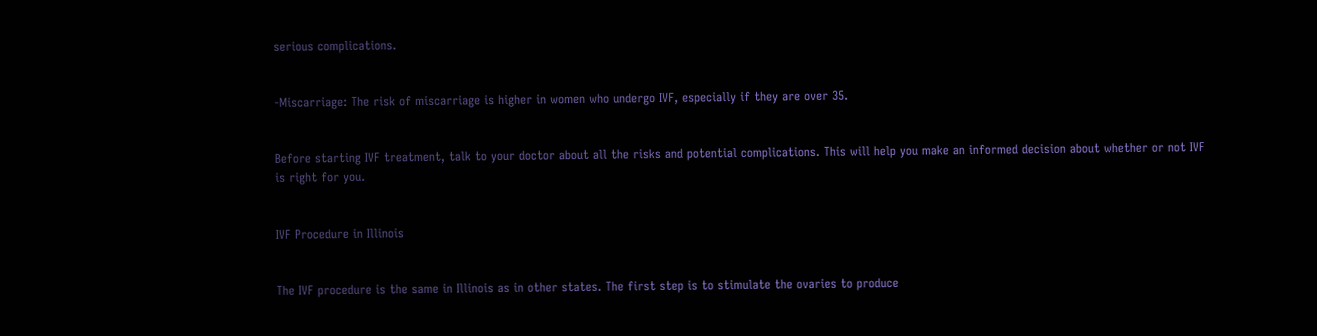serious complications.


-Miscarriage: The risk of miscarriage is higher in women who undergo IVF, especially if they are over 35.


Before starting IVF treatment, talk to your doctor about all the risks and potential complications. This will help you make an informed decision about whether or not IVF is right for you.


IVF Procedure in Illinois


The IVF procedure is the same in Illinois as in other states. The first step is to stimulate the ovaries to produce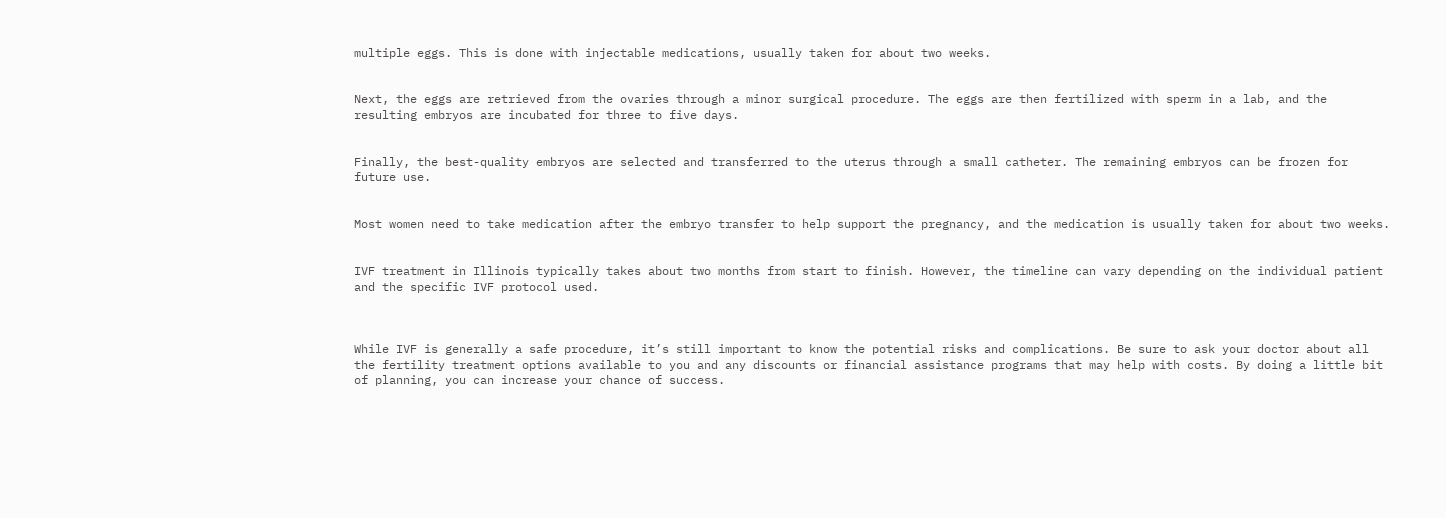multiple eggs. This is done with injectable medications, usually taken for about two weeks.


Next, the eggs are retrieved from the ovaries through a minor surgical procedure. The eggs are then fertilized with sperm in a lab, and the resulting embryos are incubated for three to five days.


Finally, the best-quality embryos are selected and transferred to the uterus through a small catheter. The remaining embryos can be frozen for future use.


Most women need to take medication after the embryo transfer to help support the pregnancy, and the medication is usually taken for about two weeks.


IVF treatment in Illinois typically takes about two months from start to finish. However, the timeline can vary depending on the individual patient and the specific IVF protocol used.



While IVF is generally a safe procedure, it’s still important to know the potential risks and complications. Be sure to ask your doctor about all the fertility treatment options available to you and any discounts or financial assistance programs that may help with costs. By doing a little bit of planning, you can increase your chance of success.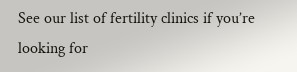See our list of fertility clinics if you’re looking for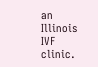an Illinois IVF clinic.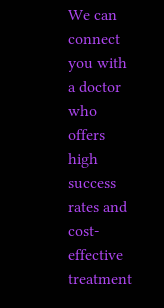We can connect you with a doctor who offers high success rates and cost-effective treatment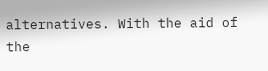alternatives. With the aid of the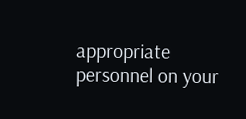appropriate personnel on your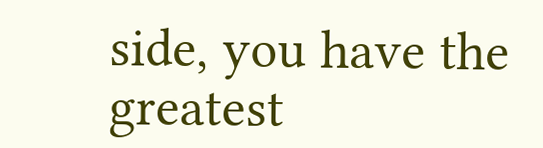side, you have the greatest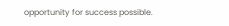opportunity for success possible.